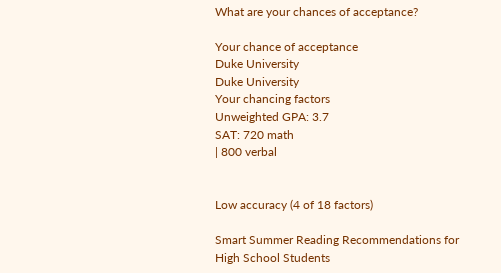What are your chances of acceptance?

Your chance of acceptance
Duke University
Duke University
Your chancing factors
Unweighted GPA: 3.7
SAT: 720 math
| 800 verbal


Low accuracy (4 of 18 factors)

Smart Summer Reading Recommendations for High School Students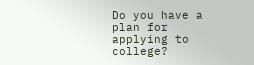Do you have a plan for applying to college?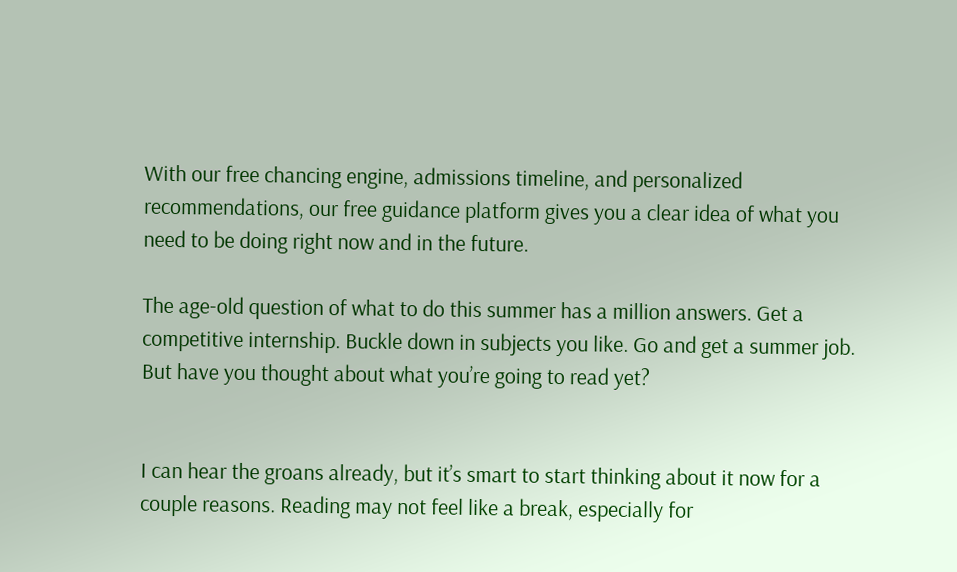With our free chancing engine, admissions timeline, and personalized recommendations, our free guidance platform gives you a clear idea of what you need to be doing right now and in the future.

The age-old question of what to do this summer has a million answers. Get a competitive internship. Buckle down in subjects you like. Go and get a summer job. But have you thought about what you’re going to read yet?


I can hear the groans already, but it’s smart to start thinking about it now for a couple reasons. Reading may not feel like a break, especially for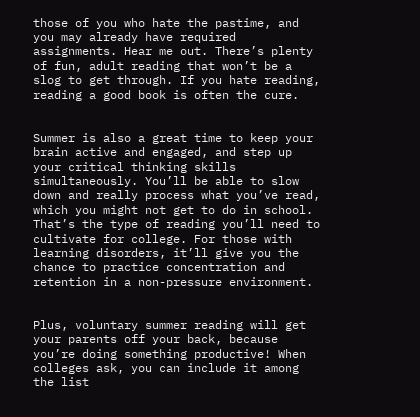those of you who hate the pastime, and you may already have required assignments. Hear me out. There’s plenty of fun, adult reading that won’t be a slog to get through. If you hate reading, reading a good book is often the cure.


Summer is also a great time to keep your brain active and engaged, and step up your critical thinking skills simultaneously. You’ll be able to slow down and really process what you’ve read, which you might not get to do in school. That’s the type of reading you’ll need to cultivate for college. For those with learning disorders, it’ll give you the chance to practice concentration and retention in a non-pressure environment.


Plus, voluntary summer reading will get your parents off your back, because you’re doing something productive! When colleges ask, you can include it among the list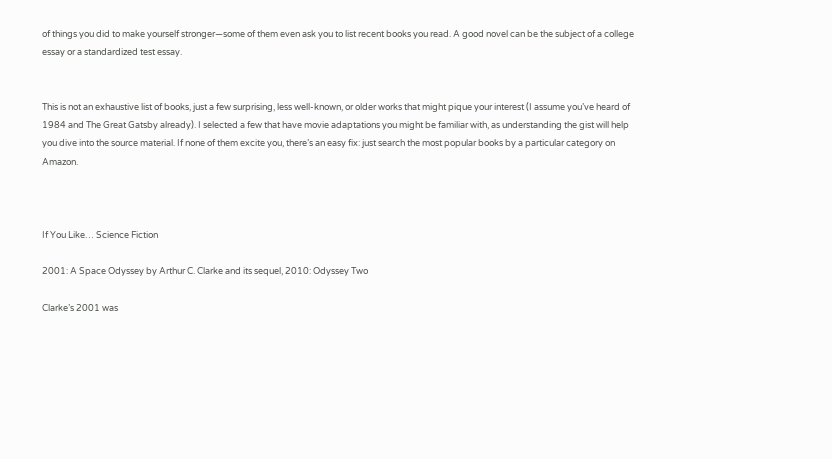of things you did to make yourself stronger—some of them even ask you to list recent books you read. A good novel can be the subject of a college essay or a standardized test essay.


This is not an exhaustive list of books, just a few surprising, less well-known, or older works that might pique your interest (I assume you’ve heard of 1984 and The Great Gatsby already). I selected a few that have movie adaptations you might be familiar with, as understanding the gist will help you dive into the source material. If none of them excite you, there’s an easy fix: just search the most popular books by a particular category on Amazon.



If You Like… Science Fiction

2001: A Space Odyssey by Arthur C. Clarke and its sequel, 2010: Odyssey Two

Clarke’s 2001 was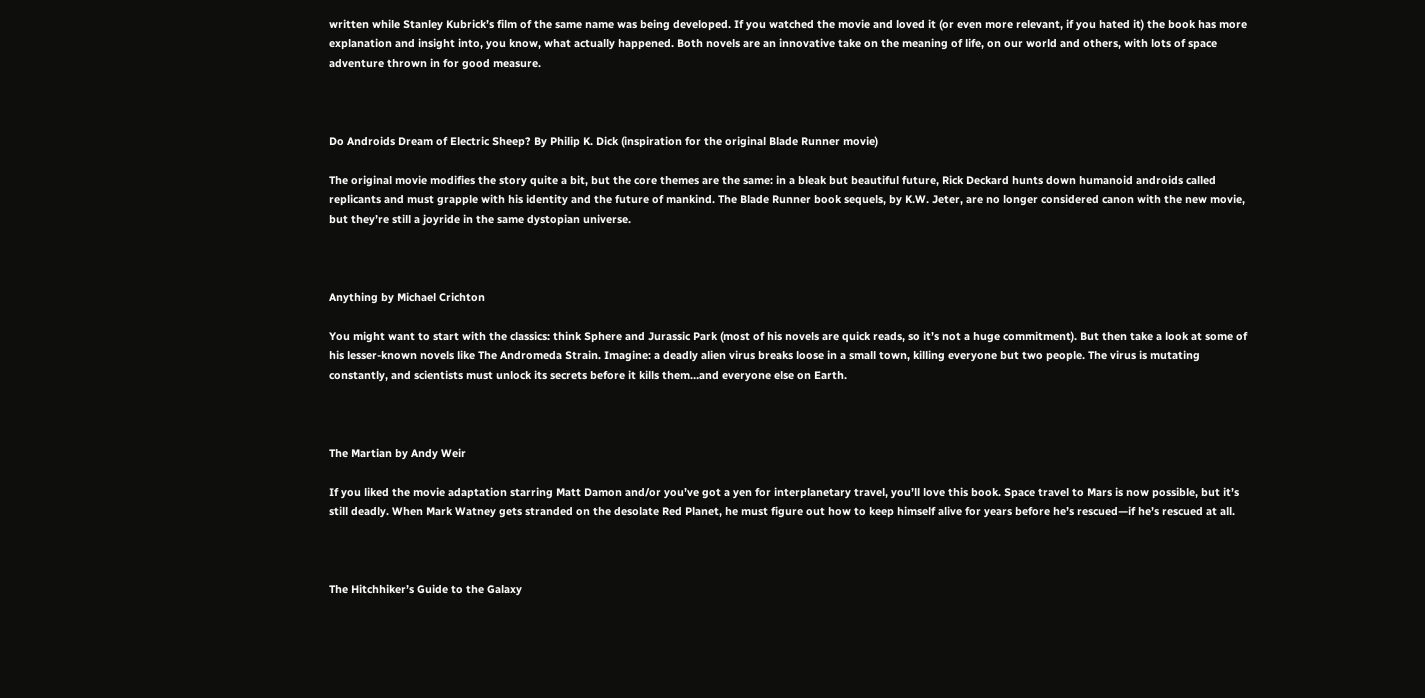written while Stanley Kubrick’s film of the same name was being developed. If you watched the movie and loved it (or even more relevant, if you hated it) the book has more explanation and insight into, you know, what actually happened. Both novels are an innovative take on the meaning of life, on our world and others, with lots of space adventure thrown in for good measure.



Do Androids Dream of Electric Sheep? By Philip K. Dick (inspiration for the original Blade Runner movie)

The original movie modifies the story quite a bit, but the core themes are the same: in a bleak but beautiful future, Rick Deckard hunts down humanoid androids called replicants and must grapple with his identity and the future of mankind. The Blade Runner book sequels, by K.W. Jeter, are no longer considered canon with the new movie, but they’re still a joyride in the same dystopian universe.



Anything by Michael Crichton

You might want to start with the classics: think Sphere and Jurassic Park (most of his novels are quick reads, so it’s not a huge commitment). But then take a look at some of his lesser-known novels like The Andromeda Strain. Imagine: a deadly alien virus breaks loose in a small town, killing everyone but two people. The virus is mutating constantly, and scientists must unlock its secrets before it kills them…and everyone else on Earth.



The Martian by Andy Weir

If you liked the movie adaptation starring Matt Damon and/or you’ve got a yen for interplanetary travel, you’ll love this book. Space travel to Mars is now possible, but it’s still deadly. When Mark Watney gets stranded on the desolate Red Planet, he must figure out how to keep himself alive for years before he’s rescued—if he’s rescued at all.



The Hitchhiker’s Guide to the Galaxy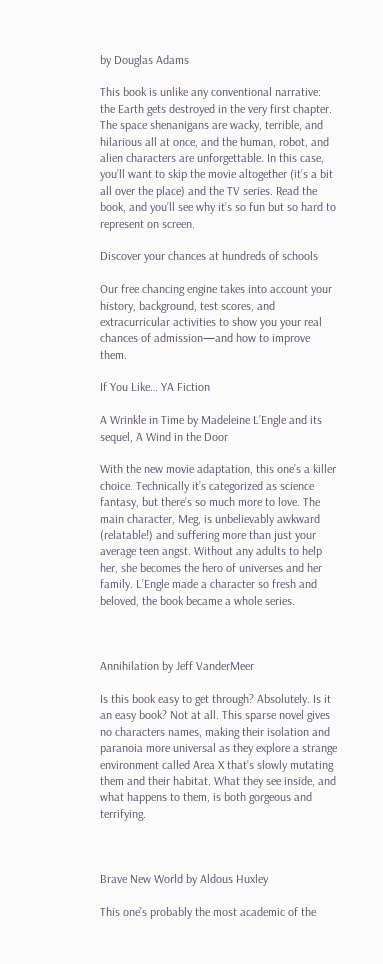by Douglas Adams

This book is unlike any conventional narrative: the Earth gets destroyed in the very first chapter. The space shenanigans are wacky, terrible, and hilarious all at once, and the human, robot, and alien characters are unforgettable. In this case, you’ll want to skip the movie altogether (it’s a bit all over the place) and the TV series. Read the book, and you’ll see why it’s so fun but so hard to represent on screen.

Discover your chances at hundreds of schools

Our free chancing engine takes into account your history, background, test scores, and extracurricular activities to show you your real chances of admission—and how to improve them.

If You Like… YA Fiction

A Wrinkle in Time by Madeleine L’Engle and its sequel, A Wind in the Door

With the new movie adaptation, this one’s a killer choice. Technically it’s categorized as science fantasy, but there’s so much more to love. The main character, Meg, is unbelievably awkward (relatable!) and suffering more than just your average teen angst. Without any adults to help her, she becomes the hero of universes and her family. L’Engle made a character so fresh and beloved, the book became a whole series.



Annihilation by Jeff VanderMeer

Is this book easy to get through? Absolutely. Is it an easy book? Not at all. This sparse novel gives no characters names, making their isolation and paranoia more universal as they explore a strange environment called Area X that’s slowly mutating them and their habitat. What they see inside, and what happens to them, is both gorgeous and terrifying.



Brave New World by Aldous Huxley

This one’s probably the most academic of the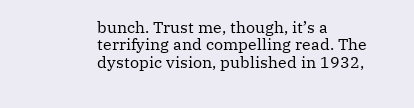bunch. Trust me, though, it’s a terrifying and compelling read. The dystopic vision, published in 1932,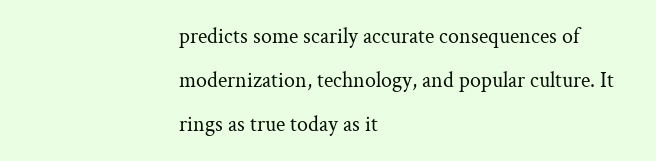predicts some scarily accurate consequences of modernization, technology, and popular culture. It rings as true today as it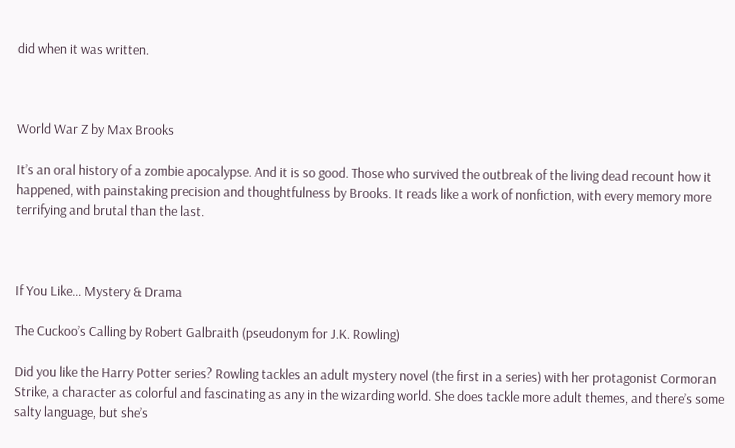did when it was written.



World War Z by Max Brooks

It’s an oral history of a zombie apocalypse. And it is so good. Those who survived the outbreak of the living dead recount how it happened, with painstaking precision and thoughtfulness by Brooks. It reads like a work of nonfiction, with every memory more terrifying and brutal than the last.



If You Like… Mystery & Drama

The Cuckoo’s Calling by Robert Galbraith (pseudonym for J.K. Rowling)

Did you like the Harry Potter series? Rowling tackles an adult mystery novel (the first in a series) with her protagonist Cormoran Strike, a character as colorful and fascinating as any in the wizarding world. She does tackle more adult themes, and there’s some salty language, but she’s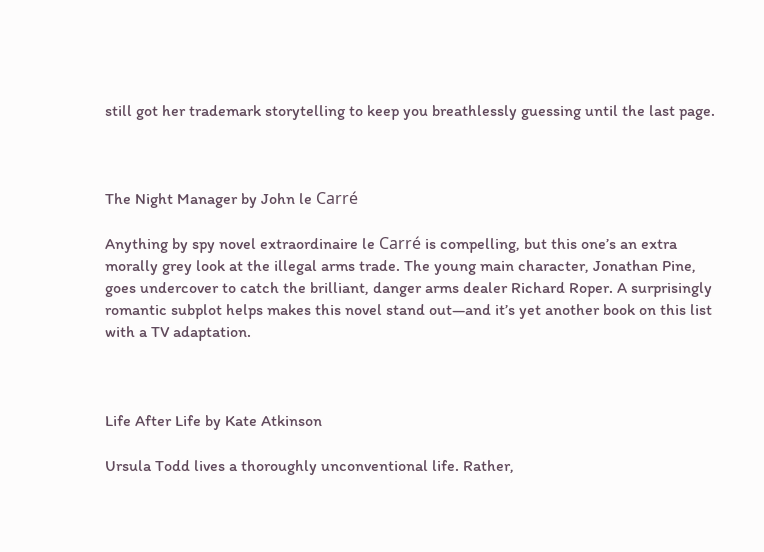still got her trademark storytelling to keep you breathlessly guessing until the last page.



The Night Manager by John le Carré

Anything by spy novel extraordinaire le Carré is compelling, but this one’s an extra morally grey look at the illegal arms trade. The young main character, Jonathan Pine, goes undercover to catch the brilliant, danger arms dealer Richard Roper. A surprisingly romantic subplot helps makes this novel stand out—and it’s yet another book on this list with a TV adaptation.



Life After Life by Kate Atkinson

Ursula Todd lives a thoroughly unconventional life. Rather,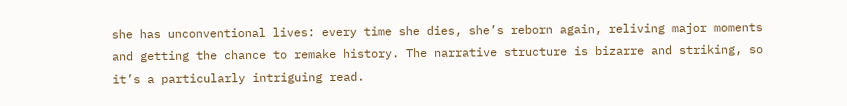she has unconventional lives: every time she dies, she’s reborn again, reliving major moments and getting the chance to remake history. The narrative structure is bizarre and striking, so it’s a particularly intriguing read.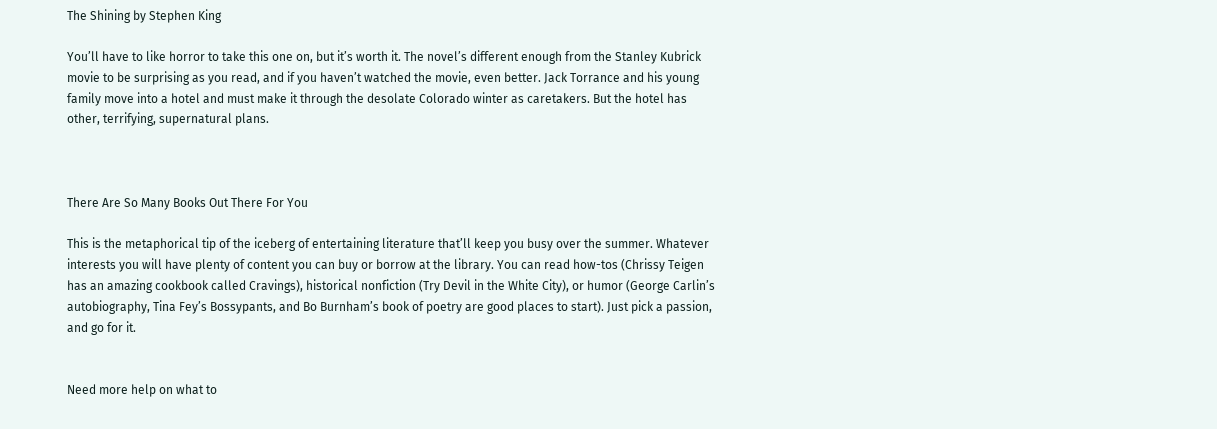The Shining by Stephen King

You’ll have to like horror to take this one on, but it’s worth it. The novel’s different enough from the Stanley Kubrick movie to be surprising as you read, and if you haven’t watched the movie, even better. Jack Torrance and his young family move into a hotel and must make it through the desolate Colorado winter as caretakers. But the hotel has other, terrifying, supernatural plans.



There Are So Many Books Out There For You

This is the metaphorical tip of the iceberg of entertaining literature that’ll keep you busy over the summer. Whatever interests you will have plenty of content you can buy or borrow at the library. You can read how-tos (Chrissy Teigen has an amazing cookbook called Cravings), historical nonfiction (Try Devil in the White City), or humor (George Carlin’s autobiography, Tina Fey’s Bossypants, and Bo Burnham’s book of poetry are good places to start). Just pick a passion, and go for it.


Need more help on what to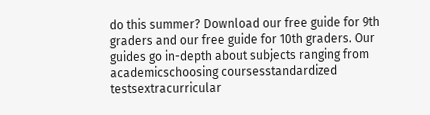do this summer? Download our free guide for 9th graders and our free guide for 10th graders. Our guides go in-depth about subjects ranging from academicschoosing coursesstandardized testsextracurricular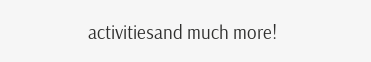activitiesand much more!